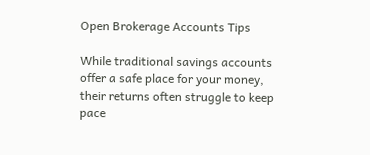Open Brokerage Accounts Tips

While traditional savings accounts offer a safe place for your money, their returns often struggle to keep pace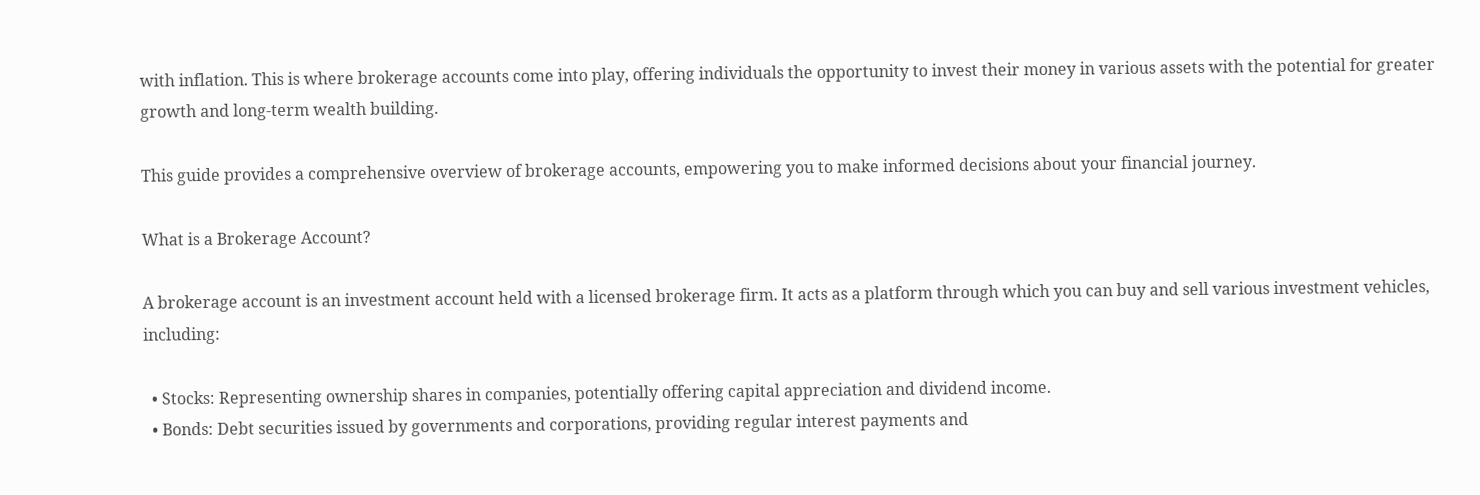with inflation. This is where brokerage accounts come into play, offering individuals the opportunity to invest their money in various assets with the potential for greater growth and long-term wealth building.

This guide provides a comprehensive overview of brokerage accounts, empowering you to make informed decisions about your financial journey.

What is a Brokerage Account?

A brokerage account is an investment account held with a licensed brokerage firm. It acts as a platform through which you can buy and sell various investment vehicles, including:

  • Stocks: Representing ownership shares in companies, potentially offering capital appreciation and dividend income.
  • Bonds: Debt securities issued by governments and corporations, providing regular interest payments and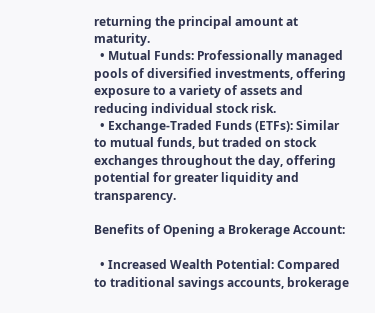returning the principal amount at maturity.
  • Mutual Funds: Professionally managed pools of diversified investments, offering exposure to a variety of assets and reducing individual stock risk.
  • Exchange-Traded Funds (ETFs): Similar to mutual funds, but traded on stock exchanges throughout the day, offering potential for greater liquidity and transparency.

Benefits of Opening a Brokerage Account:

  • Increased Wealth Potential: Compared to traditional savings accounts, brokerage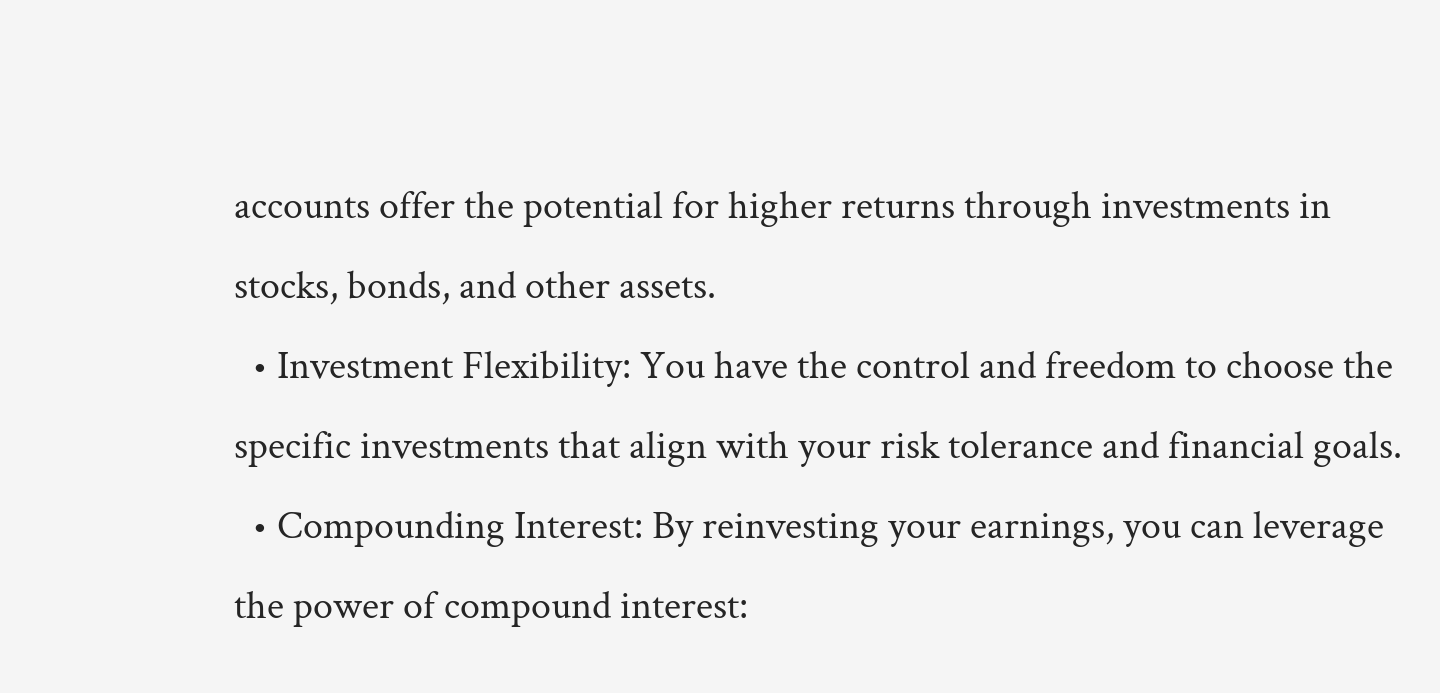accounts offer the potential for higher returns through investments in stocks, bonds, and other assets.
  • Investment Flexibility: You have the control and freedom to choose the specific investments that align with your risk tolerance and financial goals.
  • Compounding Interest: By reinvesting your earnings, you can leverage the power of compound interest: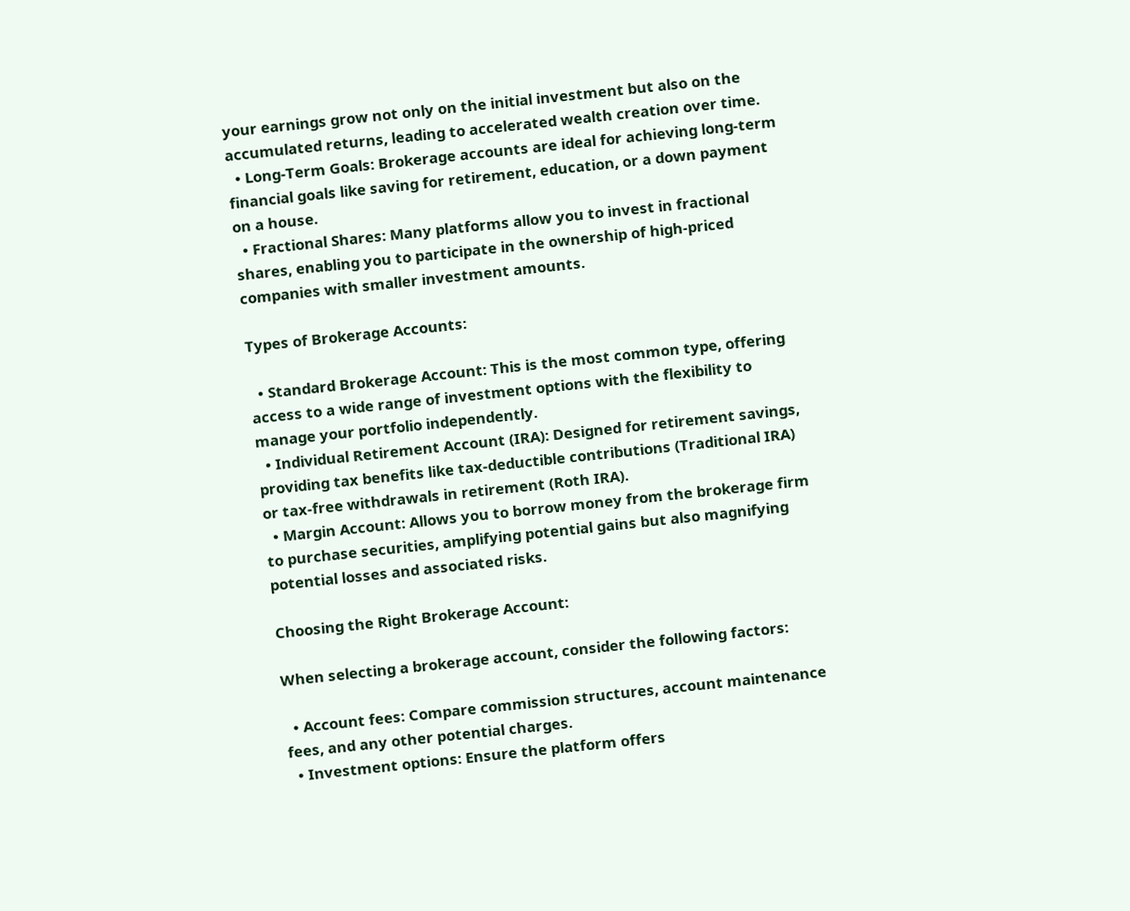your earnings grow not only on the initial investment but also on the accumulated returns, leading to accelerated wealth creation over time.
  • Long-Term Goals: Brokerage accounts are ideal for achieving long-term financial goals like saving for retirement, education, or a down payment on a house.
  • Fractional Shares: Many platforms allow you to invest in fractional shares, enabling you to participate in the ownership of high-priced companies with smaller investment amounts.

Types of Brokerage Accounts:

  • Standard Brokerage Account: This is the most common type, offering access to a wide range of investment options with the flexibility to manage your portfolio independently.
  • Individual Retirement Account (IRA): Designed for retirement savings, providing tax benefits like tax-deductible contributions (Traditional IRA) or tax-free withdrawals in retirement (Roth IRA).
  • Margin Account: Allows you to borrow money from the brokerage firm to purchase securities, amplifying potential gains but also magnifying potential losses and associated risks.

Choosing the Right Brokerage Account:

When selecting a brokerage account, consider the following factors:

  • Account fees: Compare commission structures, account maintenance fees, and any other potential charges.
  • Investment options: Ensure the platform offers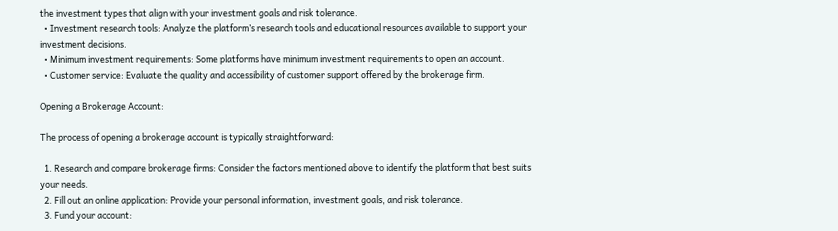the investment types that align with your investment goals and risk tolerance.
  • Investment research tools: Analyze the platform’s research tools and educational resources available to support your investment decisions.
  • Minimum investment requirements: Some platforms have minimum investment requirements to open an account.
  • Customer service: Evaluate the quality and accessibility of customer support offered by the brokerage firm.

Opening a Brokerage Account:

The process of opening a brokerage account is typically straightforward:

  1. Research and compare brokerage firms: Consider the factors mentioned above to identify the platform that best suits your needs.
  2. Fill out an online application: Provide your personal information, investment goals, and risk tolerance.
  3. Fund your account: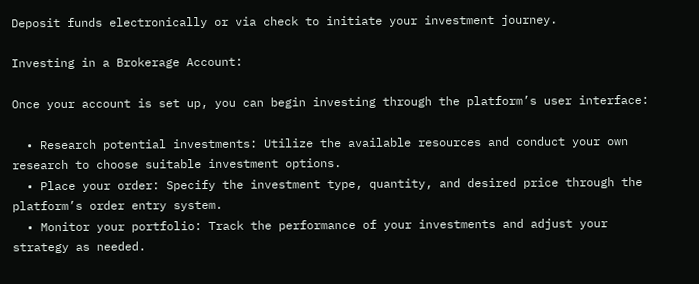Deposit funds electronically or via check to initiate your investment journey.

Investing in a Brokerage Account:

Once your account is set up, you can begin investing through the platform’s user interface:

  • Research potential investments: Utilize the available resources and conduct your own research to choose suitable investment options.
  • Place your order: Specify the investment type, quantity, and desired price through the platform’s order entry system.
  • Monitor your portfolio: Track the performance of your investments and adjust your strategy as needed.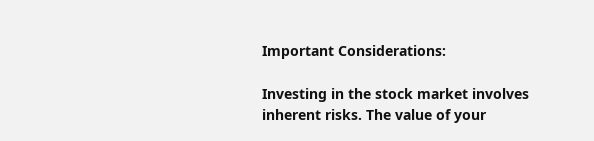Important Considerations:

Investing in the stock market involves inherent risks. The value of your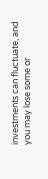investments can fluctuate, and you may lose some or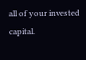all of your invested capital.